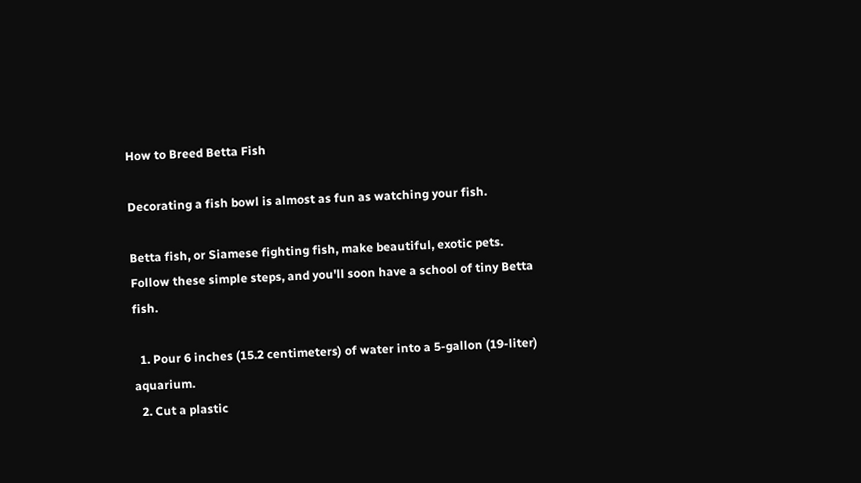How to Breed Betta Fish

Decorating a fish bowl is almost as fun as watching your fish.

Betta fish, or Siamese fighting fish, make beautiful, exotic pets. Follow these simple steps, and you'll soon have a school of tiny Betta fish.

  1. Pour 6 inches (15.2 centimeters) of water into a 5-gallon (19-liter) aquarium.
  2. Cut a plastic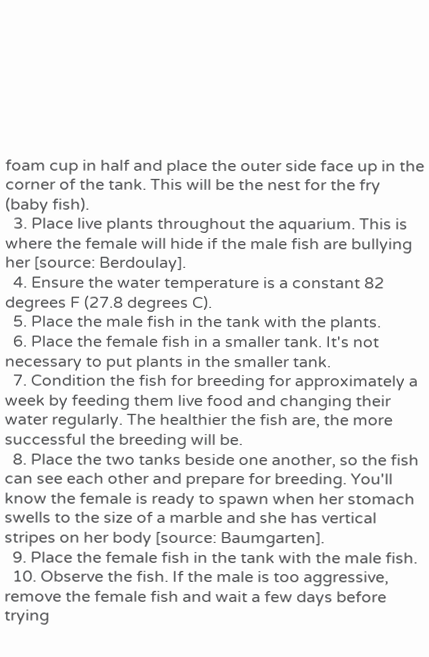foam cup in half and place the outer side face up in the corner of the tank. This will be the nest for the fry (baby fish).
  3. Place live plants throughout the aquarium. This is where the female will hide if the male fish are bullying her [source: Berdoulay].
  4. Ensure the water temperature is a constant 82 degrees F (27.8 degrees C).
  5. Place the male fish in the tank with the plants.
  6. Place the female fish in a smaller tank. It's not necessary to put plants in the smaller tank.
  7. Condition the fish for breeding for approximately a week by feeding them live food and changing their water regularly. The healthier the fish are, the more successful the breeding will be.
  8. Place the two tanks beside one another, so the fish can see each other and prepare for breeding. You'll know the female is ready to spawn when her stomach swells to the size of a marble and she has vertical stripes on her body [source: Baumgarten].
  9. Place the female fish in the tank with the male fish.
  10. Observe the fish. If the male is too aggressive, remove the female fish and wait a few days before trying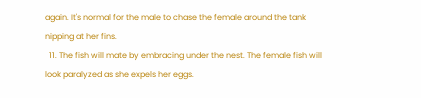again. It's normal for the male to chase the female around the tank nipping at her fins.
  11. The fish will mate by embracing under the nest. The female fish will look paralyzed as she expels her eggs.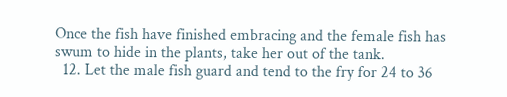Once the fish have finished embracing and the female fish has swum to hide in the plants, take her out of the tank.
  12. Let the male fish guard and tend to the fry for 24 to 36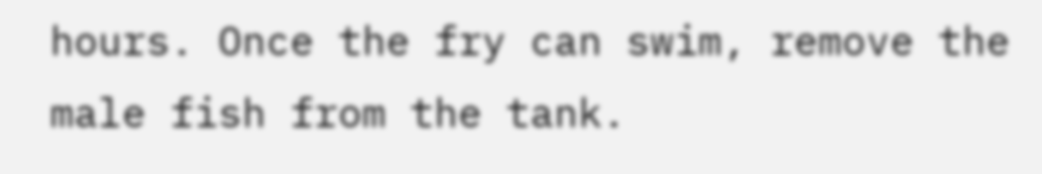hours. Once the fry can swim, remove the male fish from the tank.